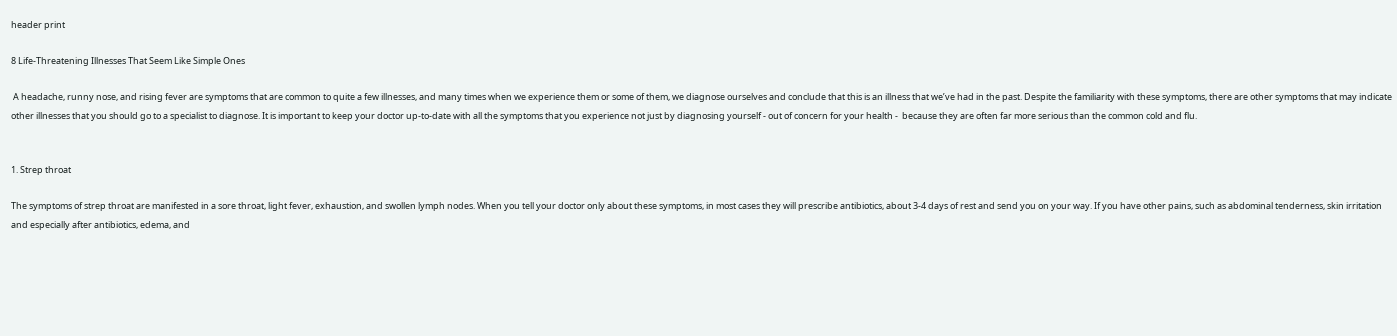header print

8 Life-Threatening Illnesses That Seem Like Simple Ones

 A headache, runny nose, and rising fever are symptoms that are common to quite a few illnesses, and many times when we experience them or some of them, we diagnose ourselves and conclude that this is an illness that we’ve had in the past. Despite the familiarity with these symptoms, there are other symptoms that may indicate other illnesses that you should go to a specialist to diagnose. It is important to keep your doctor up-to-date with all the symptoms that you experience not just by diagnosing yourself - out of concern for your health -  because they are often far more serious than the common cold and flu.


1. Strep throat

The symptoms of strep throat are manifested in a sore throat, light fever, exhaustion, and swollen lymph nodes. When you tell your doctor only about these symptoms, in most cases they will prescribe antibiotics, about 3-4 days of rest and send you on your way. If you have other pains, such as abdominal tenderness, skin irritation and especially after antibiotics, edema, and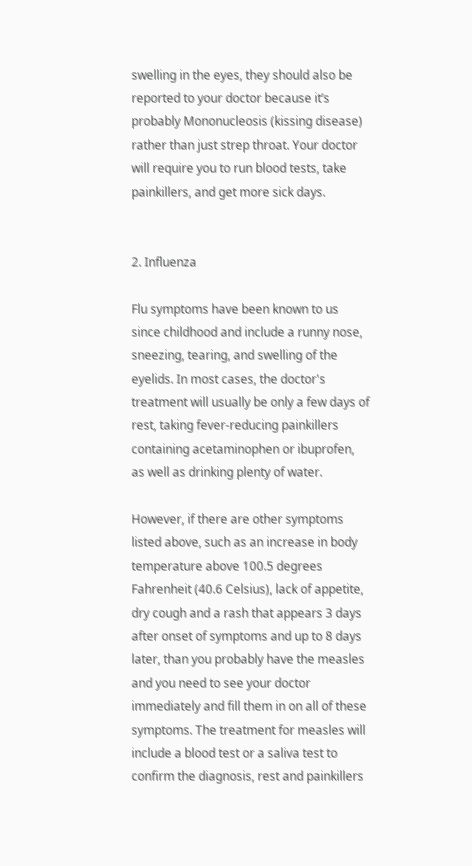swelling in the eyes, they should also be reported to your doctor because it’s probably Mononucleosis (kissing disease) rather than just strep throat. Your doctor will require you to run blood tests, take painkillers, and get more sick days.


2. Influenza

Flu symptoms have been known to us since childhood and include a runny nose, sneezing, tearing, and swelling of the eyelids. In most cases, the doctor's treatment will usually be only a few days of rest, taking fever-reducing painkillers containing acetaminophen or ibuprofen, as well as drinking plenty of water.

However, if there are other symptoms listed above, such as an increase in body temperature above 100.5 degrees Fahrenheit (40.6 Celsius), lack of appetite, dry cough and a rash that appears 3 days after onset of symptoms and up to 8 days later, than you probably have the measles and you need to see your doctor immediately and fill them in on all of these symptoms. The treatment for measles will include a blood test or a saliva test to confirm the diagnosis, rest and painkillers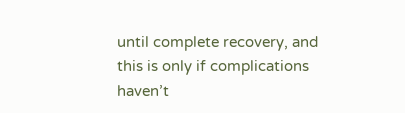until complete recovery, and this is only if complications haven’t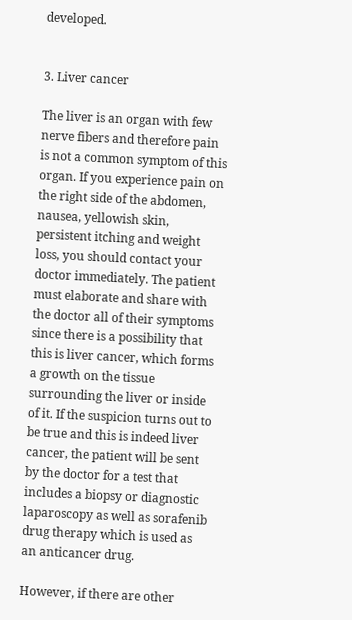developed.


3. Liver cancer

The liver is an organ with few nerve fibers and therefore pain is not a common symptom of this organ. If you experience pain on the right side of the abdomen, nausea, yellowish skin, persistent itching and weight loss, you should contact your doctor immediately. The patient must elaborate and share with the doctor all of their symptoms since there is a possibility that this is liver cancer, which forms a growth on the tissue surrounding the liver or inside of it. If the suspicion turns out to be true and this is indeed liver cancer, the patient will be sent by the doctor for a test that includes a biopsy or diagnostic laparoscopy as well as sorafenib drug therapy which is used as an anticancer drug.

However, if there are other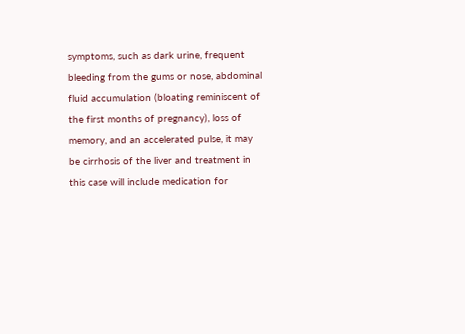symptoms, such as dark urine, frequent bleeding from the gums or nose, abdominal fluid accumulation (bloating reminiscent of the first months of pregnancy), loss of memory, and an accelerated pulse, it may be cirrhosis of the liver and treatment in this case will include medication for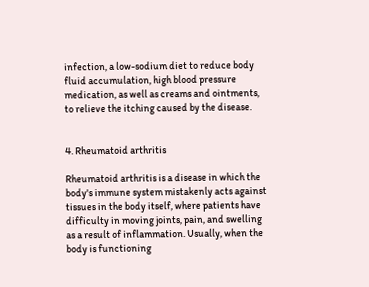infection, a low-sodium diet to reduce body fluid accumulation, high blood pressure medication, as well as creams and ointments, to relieve the itching caused by the disease.


4. Rheumatoid arthritis

Rheumatoid arthritis is a disease in which the body's immune system mistakenly acts against tissues in the body itself, where patients have difficulty in moving joints, pain, and swelling as a result of inflammation. Usually, when the body is functioning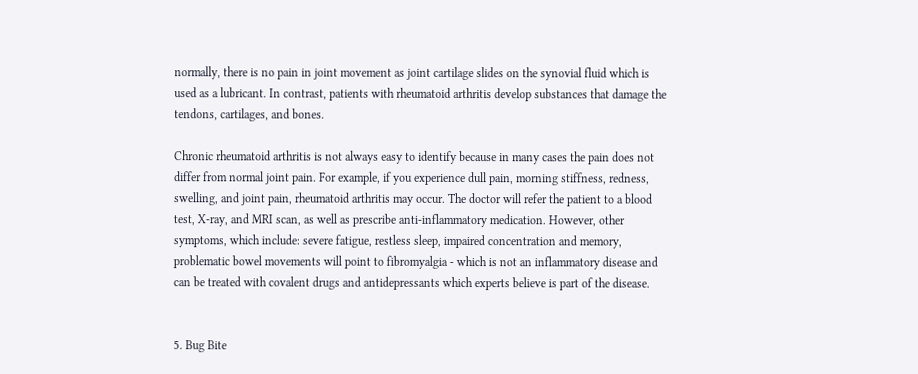normally, there is no pain in joint movement as joint cartilage slides on the synovial fluid which is used as a lubricant. In contrast, patients with rheumatoid arthritis develop substances that damage the tendons, cartilages, and bones.

Chronic rheumatoid arthritis is not always easy to identify because in many cases the pain does not differ from normal joint pain. For example, if you experience dull pain, morning stiffness, redness, swelling, and joint pain, rheumatoid arthritis may occur. The doctor will refer the patient to a blood test, X-ray, and MRI scan, as well as prescribe anti-inflammatory medication. However, other symptoms, which include: severe fatigue, restless sleep, impaired concentration and memory, problematic bowel movements will point to fibromyalgia - which is not an inflammatory disease and can be treated with covalent drugs and antidepressants which experts believe is part of the disease.


5. Bug Bite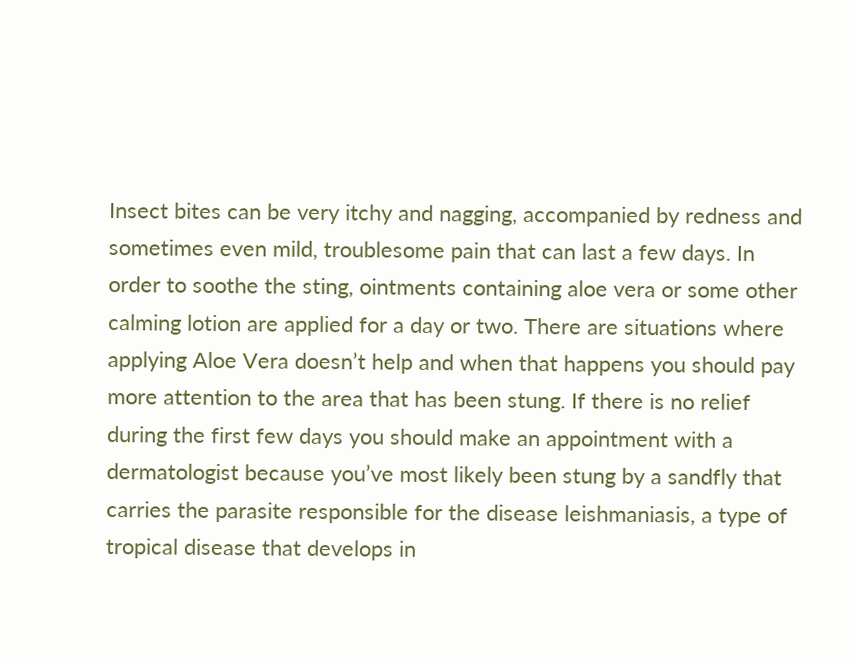Insect bites can be very itchy and nagging, accompanied by redness and sometimes even mild, troublesome pain that can last a few days. In order to soothe the sting, ointments containing aloe vera or some other calming lotion are applied for a day or two. There are situations where applying Aloe Vera doesn’t help and when that happens you should pay more attention to the area that has been stung. If there is no relief during the first few days you should make an appointment with a dermatologist because you’ve most likely been stung by a sandfly that carries the parasite responsible for the disease leishmaniasis, a type of tropical disease that develops in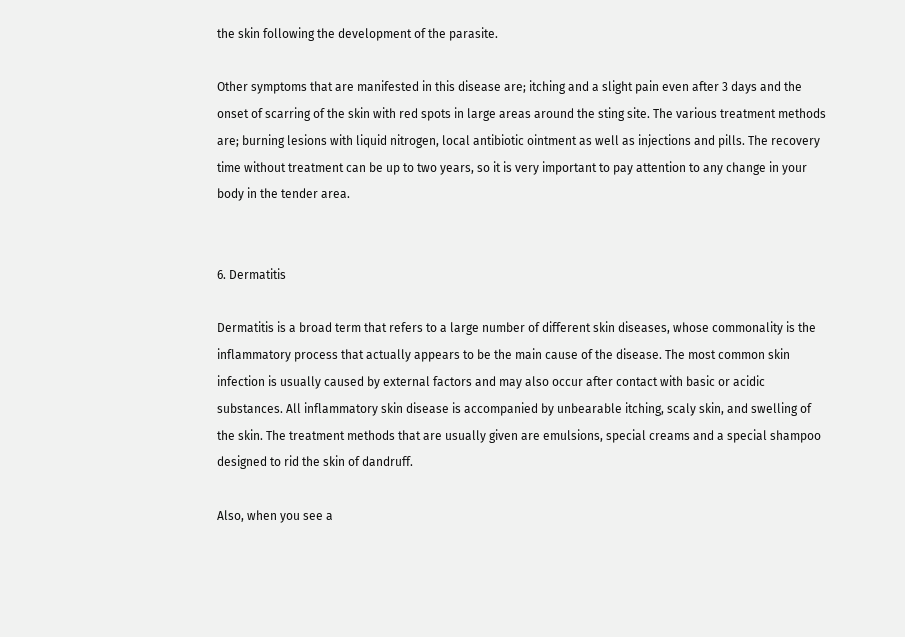the skin following the development of the parasite.

Other symptoms that are manifested in this disease are; itching and a slight pain even after 3 days and the onset of scarring of the skin with red spots in large areas around the sting site. The various treatment methods are; burning lesions with liquid nitrogen, local antibiotic ointment as well as injections and pills. The recovery time without treatment can be up to two years, so it is very important to pay attention to any change in your body in the tender area.


6. Dermatitis

Dermatitis is a broad term that refers to a large number of different skin diseases, whose commonality is the inflammatory process that actually appears to be the main cause of the disease. The most common skin infection is usually caused by external factors and may also occur after contact with basic or acidic substances. All inflammatory skin disease is accompanied by unbearable itching, scaly skin, and swelling of the skin. The treatment methods that are usually given are emulsions, special creams and a special shampoo designed to rid the skin of dandruff.

Also, when you see a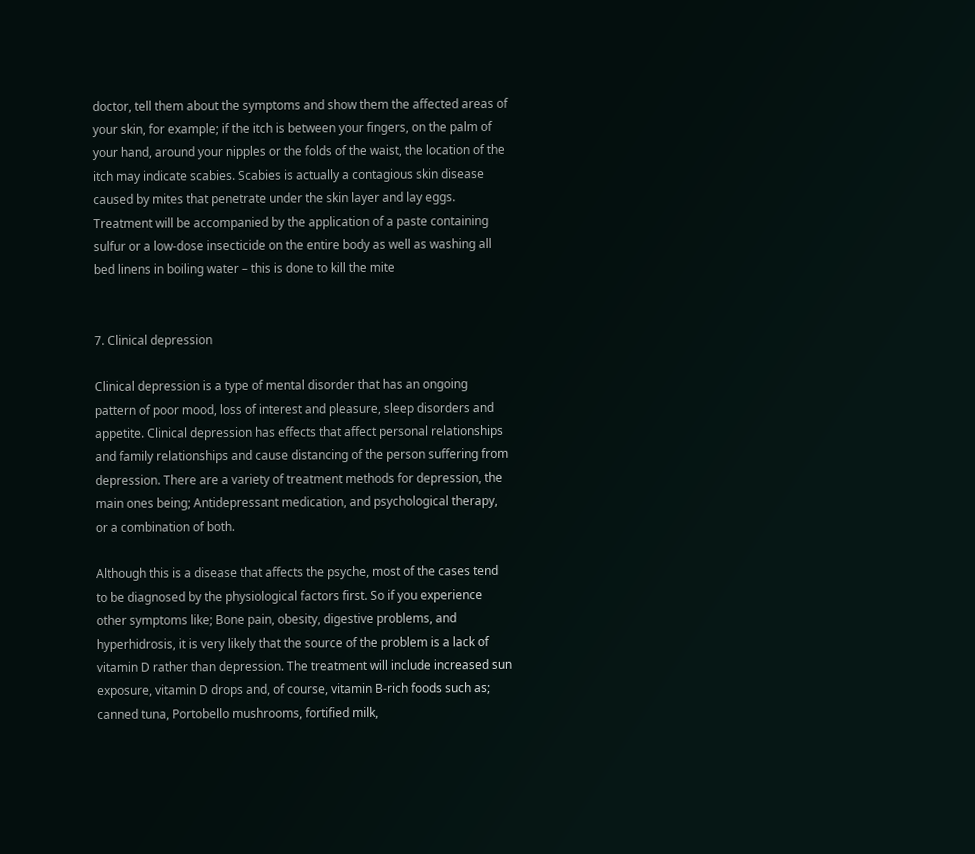doctor, tell them about the symptoms and show them the affected areas of your skin, for example; if the itch is between your fingers, on the palm of your hand, around your nipples or the folds of the waist, the location of the itch may indicate scabies. Scabies is actually a contagious skin disease caused by mites that penetrate under the skin layer and lay eggs. Treatment will be accompanied by the application of a paste containing sulfur or a low-dose insecticide on the entire body as well as washing all bed linens in boiling water – this is done to kill the mite


7. Clinical depression

Clinical depression is a type of mental disorder that has an ongoing pattern of poor mood, loss of interest and pleasure, sleep disorders and appetite. Clinical depression has effects that affect personal relationships and family relationships and cause distancing of the person suffering from depression. There are a variety of treatment methods for depression, the main ones being; Antidepressant medication, and psychological therapy, or a combination of both.

Although this is a disease that affects the psyche, most of the cases tend to be diagnosed by the physiological factors first. So if you experience other symptoms like; Bone pain, obesity, digestive problems, and hyperhidrosis, it is very likely that the source of the problem is a lack of vitamin D rather than depression. The treatment will include increased sun exposure, vitamin D drops and, of course, vitamin B-rich foods such as; canned tuna, Portobello mushrooms, fortified milk,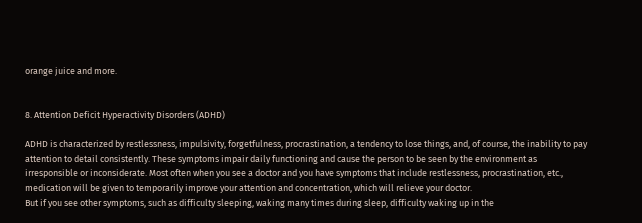orange juice and more.


8. Attention Deficit Hyperactivity Disorders (ADHD)

ADHD is characterized by restlessness, impulsivity, forgetfulness, procrastination, a tendency to lose things, and, of course, the inability to pay attention to detail consistently. These symptoms impair daily functioning and cause the person to be seen by the environment as irresponsible or inconsiderate. Most often when you see a doctor and you have symptoms that include restlessness, procrastination, etc., medication will be given to temporarily improve your attention and concentration, which will relieve your doctor.
But if you see other symptoms, such as difficulty sleeping, waking many times during sleep, difficulty waking up in the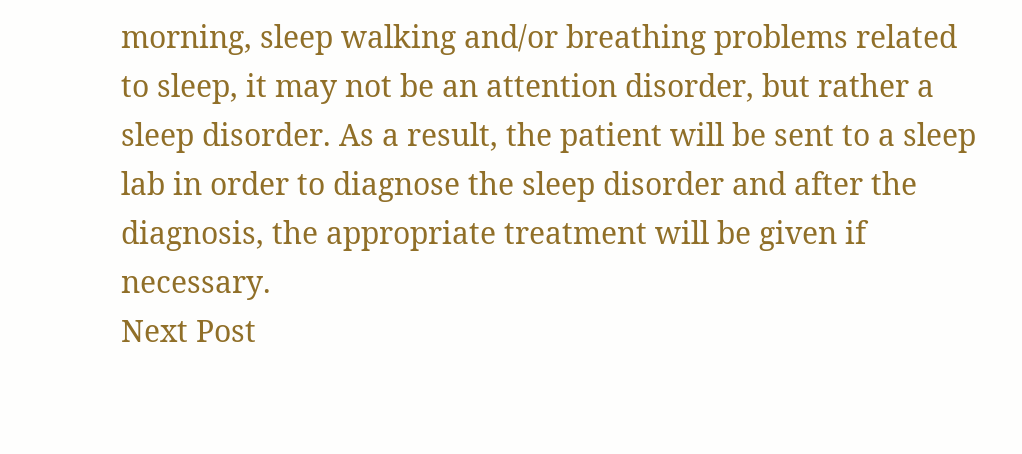morning, sleep walking and/or breathing problems related to sleep, it may not be an attention disorder, but rather a sleep disorder. As a result, the patient will be sent to a sleep lab in order to diagnose the sleep disorder and after the diagnosis, the appropriate treatment will be given if necessary.
Next Post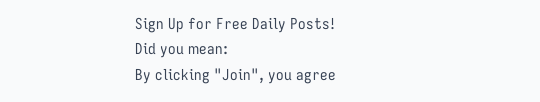Sign Up for Free Daily Posts!
Did you mean:
By clicking "Join", you agree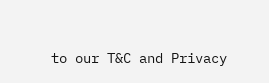to our T&C and Privacy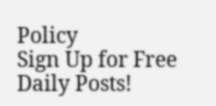Policy
Sign Up for Free Daily Posts!